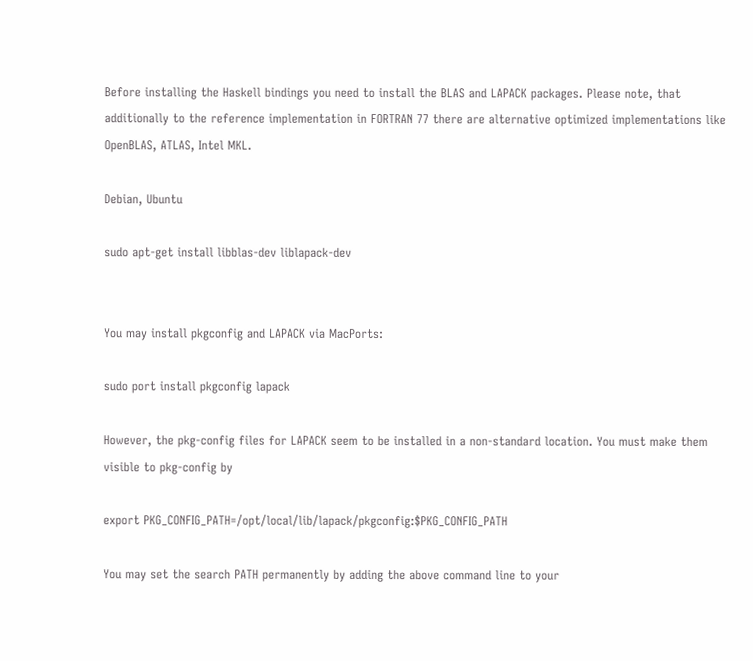Before installing the Haskell bindings you need to install the BLAS and LAPACK packages. Please note, that additionally to the reference implementation in FORTRAN 77 there are alternative optimized implementations like OpenBLAS, ATLAS, Intel MKL.

Debian, Ubuntu

sudo apt-get install libblas-dev liblapack-dev


You may install pkgconfig and LAPACK via MacPorts:

sudo port install pkgconfig lapack

However, the pkg-config files for LAPACK seem to be installed in a non-standard location. You must make them visible to pkg-config by

export PKG_CONFIG_PATH=/opt/local/lib/lapack/pkgconfig:$PKG_CONFIG_PATH

You may set the search PATH permanently by adding the above command line to your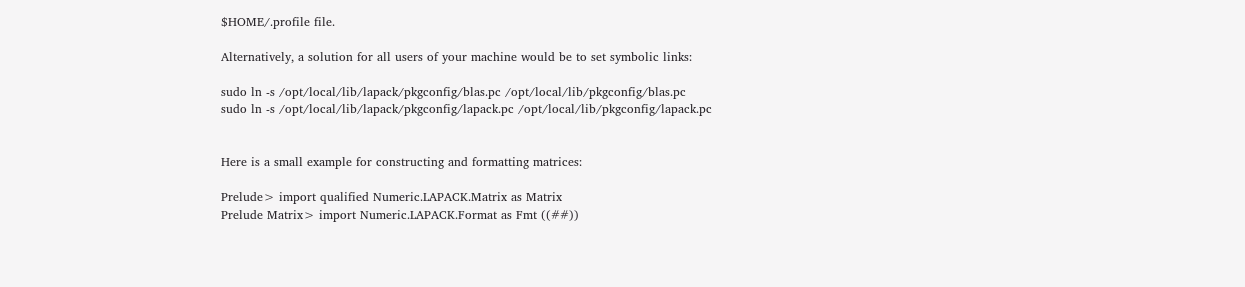$HOME/.profile file.

Alternatively, a solution for all users of your machine would be to set symbolic links:

sudo ln -s /opt/local/lib/lapack/pkgconfig/blas.pc /opt/local/lib/pkgconfig/blas.pc
sudo ln -s /opt/local/lib/lapack/pkgconfig/lapack.pc /opt/local/lib/pkgconfig/lapack.pc


Here is a small example for constructing and formatting matrices:

Prelude> import qualified Numeric.LAPACK.Matrix as Matrix
Prelude Matrix> import Numeric.LAPACK.Format as Fmt ((##))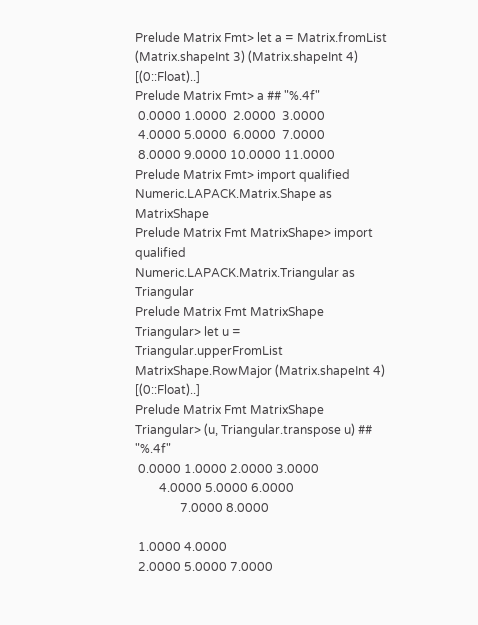Prelude Matrix Fmt> let a = Matrix.fromList (Matrix.shapeInt 3) (Matrix.shapeInt 4) [(0::Float)..]
Prelude Matrix Fmt> a ## "%.4f"
 0.0000 1.0000  2.0000  3.0000
 4.0000 5.0000  6.0000  7.0000
 8.0000 9.0000 10.0000 11.0000
Prelude Matrix Fmt> import qualified Numeric.LAPACK.Matrix.Shape as MatrixShape
Prelude Matrix Fmt MatrixShape> import qualified Numeric.LAPACK.Matrix.Triangular as Triangular
Prelude Matrix Fmt MatrixShape Triangular> let u = Triangular.upperFromList MatrixShape.RowMajor (Matrix.shapeInt 4) [(0::Float)..]
Prelude Matrix Fmt MatrixShape Triangular> (u, Triangular.transpose u) ## "%.4f"
 0.0000 1.0000 2.0000 3.0000
        4.0000 5.0000 6.0000
               7.0000 8.0000

 1.0000 4.0000
 2.0000 5.0000 7.0000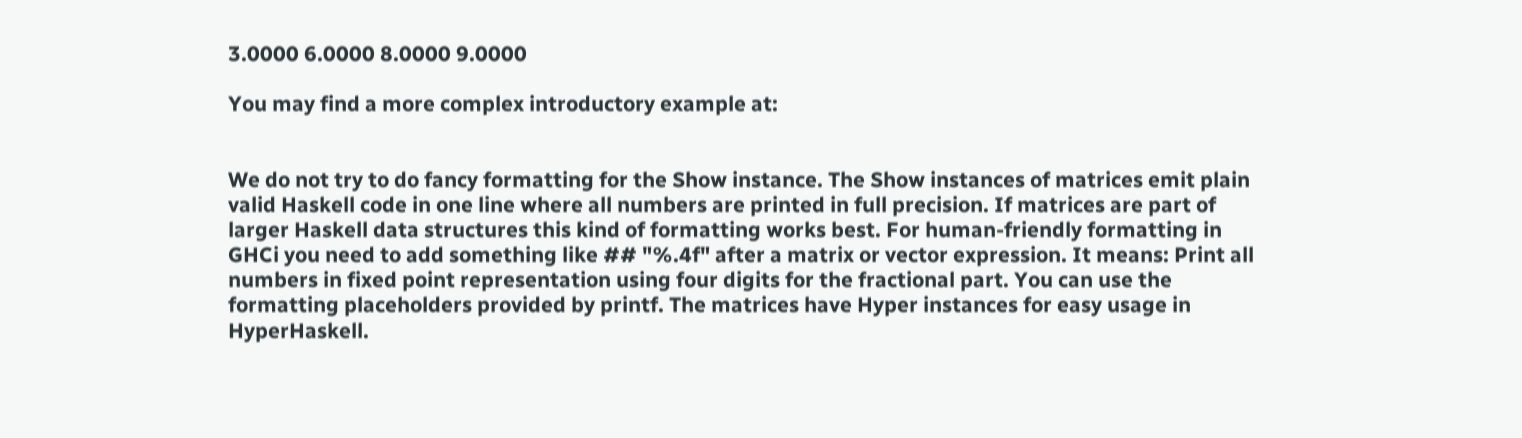3.0000 6.0000 8.0000 9.0000

You may find a more complex introductory example at:


We do not try to do fancy formatting for the Show instance. The Show instances of matrices emit plain valid Haskell code in one line where all numbers are printed in full precision. If matrices are part of larger Haskell data structures this kind of formatting works best. For human-friendly formatting in GHCi you need to add something like ## "%.4f" after a matrix or vector expression. It means: Print all numbers in fixed point representation using four digits for the fractional part. You can use the formatting placeholders provided by printf. The matrices have Hyper instances for easy usage in HyperHaskell.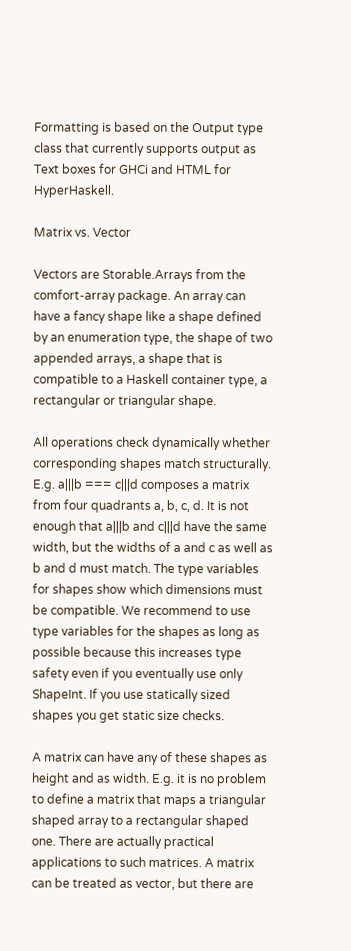Formatting is based on the Output type class that currently supports output as Text boxes for GHCi and HTML for HyperHaskell.

Matrix vs. Vector

Vectors are Storable.Arrays from the comfort-array package. An array can have a fancy shape like a shape defined by an enumeration type, the shape of two appended arrays, a shape that is compatible to a Haskell container type, a rectangular or triangular shape.

All operations check dynamically whether corresponding shapes match structurally. E.g. a|||b === c|||d composes a matrix from four quadrants a, b, c, d. It is not enough that a|||b and c|||d have the same width, but the widths of a and c as well as b and d must match. The type variables for shapes show which dimensions must be compatible. We recommend to use type variables for the shapes as long as possible because this increases type safety even if you eventually use only ShapeInt. If you use statically sized shapes you get static size checks.

A matrix can have any of these shapes as height and as width. E.g. it is no problem to define a matrix that maps a triangular shaped array to a rectangular shaped one. There are actually practical applications to such matrices. A matrix can be treated as vector, but there are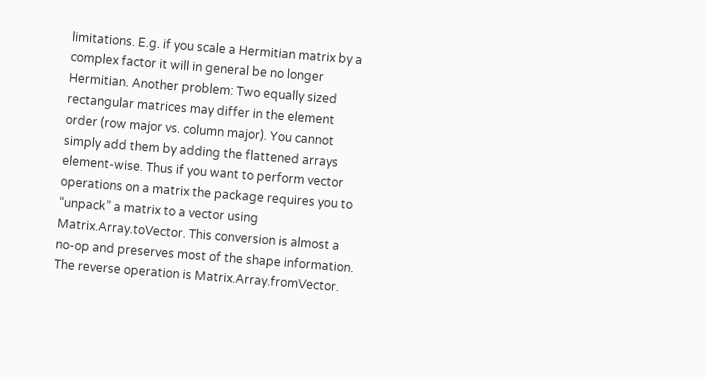limitations. E.g. if you scale a Hermitian matrix by a complex factor it will in general be no longer Hermitian. Another problem: Two equally sized rectangular matrices may differ in the element order (row major vs. column major). You cannot simply add them by adding the flattened arrays element-wise. Thus if you want to perform vector operations on a matrix the package requires you to “unpack” a matrix to a vector using Matrix.Array.toVector. This conversion is almost a no-op and preserves most of the shape information. The reverse operation is Matrix.Array.fromVector.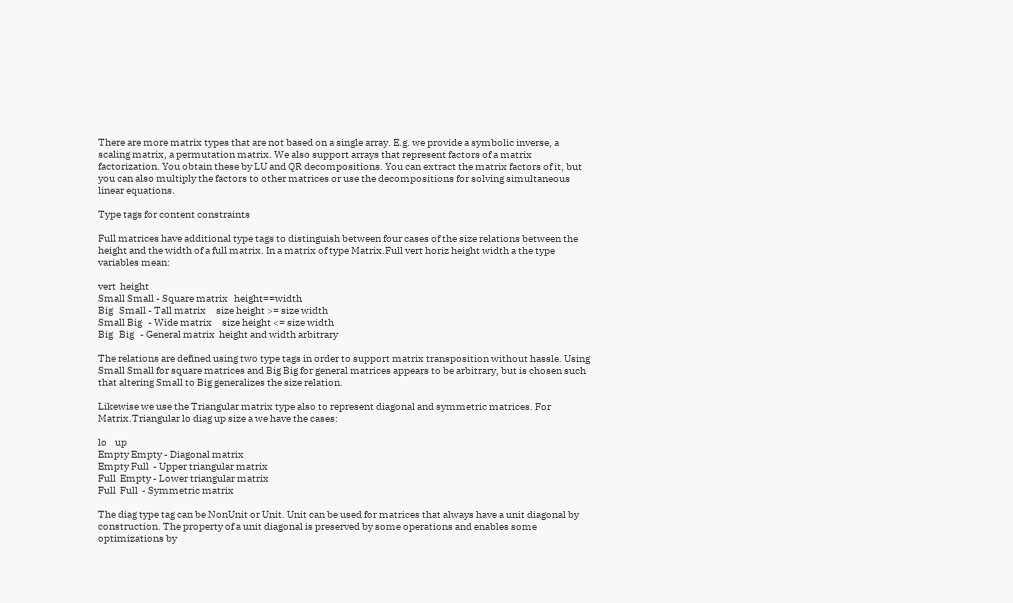There are more matrix types that are not based on a single array. E.g. we provide a symbolic inverse, a scaling matrix, a permutation matrix. We also support arrays that represent factors of a matrix factorization. You obtain these by LU and QR decompositions. You can extract the matrix factors of it, but you can also multiply the factors to other matrices or use the decompositions for solving simultaneous linear equations.

Type tags for content constraints

Full matrices have additional type tags to distinguish between four cases of the size relations between the height and the width of a full matrix. In a matrix of type Matrix.Full vert horiz height width a the type variables mean:

vert  height
Small Small - Square matrix   height==width
Big   Small - Tall matrix     size height >= size width
Small Big   - Wide matrix     size height <= size width
Big   Big   - General matrix  height and width arbitrary

The relations are defined using two type tags in order to support matrix transposition without hassle. Using Small Small for square matrices and Big Big for general matrices appears to be arbitrary, but is chosen such that altering Small to Big generalizes the size relation.

Likewise we use the Triangular matrix type also to represent diagonal and symmetric matrices. For Matrix.Triangular lo diag up size a we have the cases:

lo    up
Empty Empty - Diagonal matrix
Empty Full  - Upper triangular matrix
Full  Empty - Lower triangular matrix
Full  Full  - Symmetric matrix

The diag type tag can be NonUnit or Unit. Unit can be used for matrices that always have a unit diagonal by construction. The property of a unit diagonal is preserved by some operations and enables some optimizations by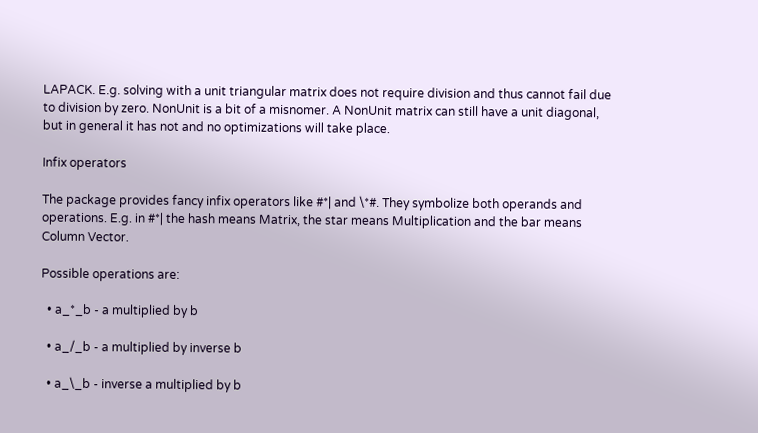LAPACK. E.g. solving with a unit triangular matrix does not require division and thus cannot fail due to division by zero. NonUnit is a bit of a misnomer. A NonUnit matrix can still have a unit diagonal, but in general it has not and no optimizations will take place.

Infix operators

The package provides fancy infix operators like #*| and \*#. They symbolize both operands and operations. E.g. in #*| the hash means Matrix, the star means Multiplication and the bar means Column Vector.

Possible operations are:

  • a_*_b - a multiplied by b

  • a_/_b - a multiplied by inverse b

  • a_\_b - inverse a multiplied by b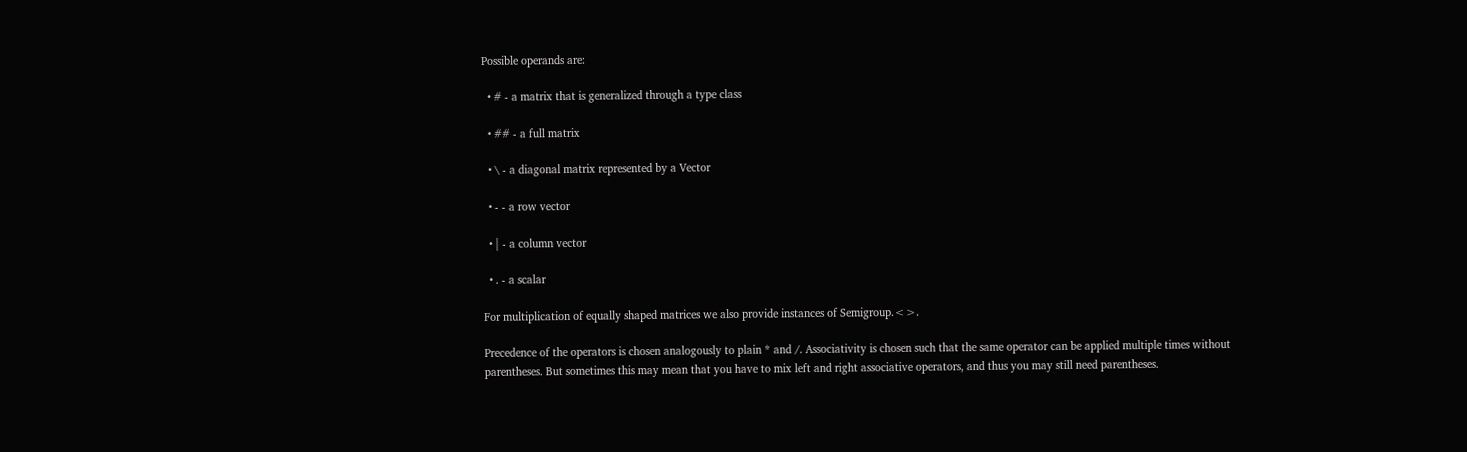Possible operands are:

  • # - a matrix that is generalized through a type class

  • ## - a full matrix

  • \ - a diagonal matrix represented by a Vector

  • - - a row vector

  • | - a column vector

  • . - a scalar

For multiplication of equally shaped matrices we also provide instances of Semigroup.<>.

Precedence of the operators is chosen analogously to plain * and /. Associativity is chosen such that the same operator can be applied multiple times without parentheses. But sometimes this may mean that you have to mix left and right associative operators, and thus you may still need parentheses.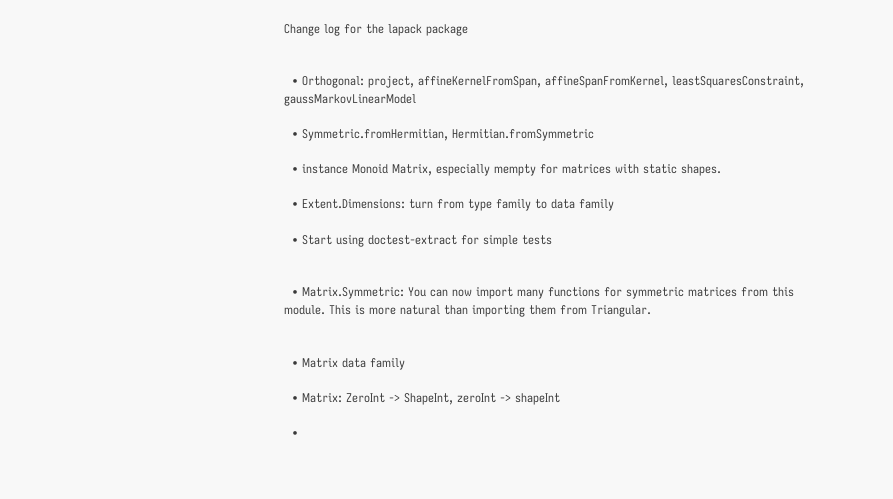Change log for the lapack package


  • Orthogonal: project, affineKernelFromSpan, affineSpanFromKernel, leastSquaresConstraint, gaussMarkovLinearModel

  • Symmetric.fromHermitian, Hermitian.fromSymmetric

  • instance Monoid Matrix, especially mempty for matrices with static shapes.

  • Extent.Dimensions: turn from type family to data family

  • Start using doctest-extract for simple tests


  • Matrix.Symmetric: You can now import many functions for symmetric matrices from this module. This is more natural than importing them from Triangular.


  • Matrix data family

  • Matrix: ZeroInt -> ShapeInt, zeroInt -> shapeInt

  •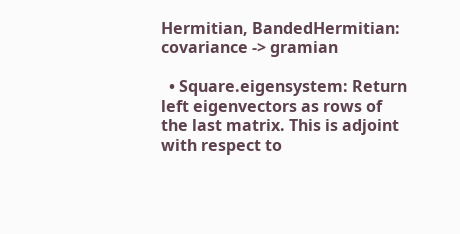Hermitian, BandedHermitian: covariance -> gramian

  • Square.eigensystem: Return left eigenvectors as rows of the last matrix. This is adjoint with respect to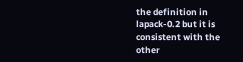the definition in lapack-0.2 but it is consistent with the other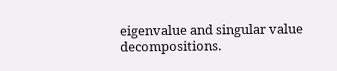eigenvalue and singular value decompositions.